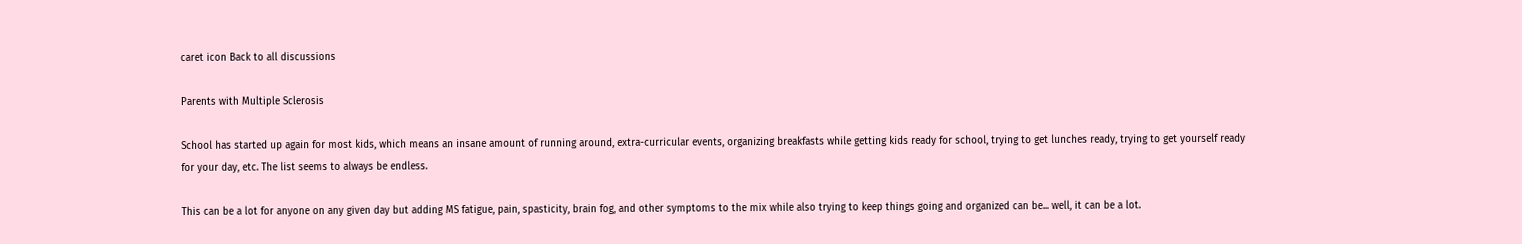caret icon Back to all discussions

Parents with Multiple Sclerosis

School has started up again for most kids, which means an insane amount of running around, extra-curricular events, organizing breakfasts while getting kids ready for school, trying to get lunches ready, trying to get yourself ready for your day, etc. The list seems to always be endless.

This can be a lot for anyone on any given day but adding MS fatigue, pain, spasticity, brain fog, and other symptoms to the mix while also trying to keep things going and organized can be... well, it can be a lot.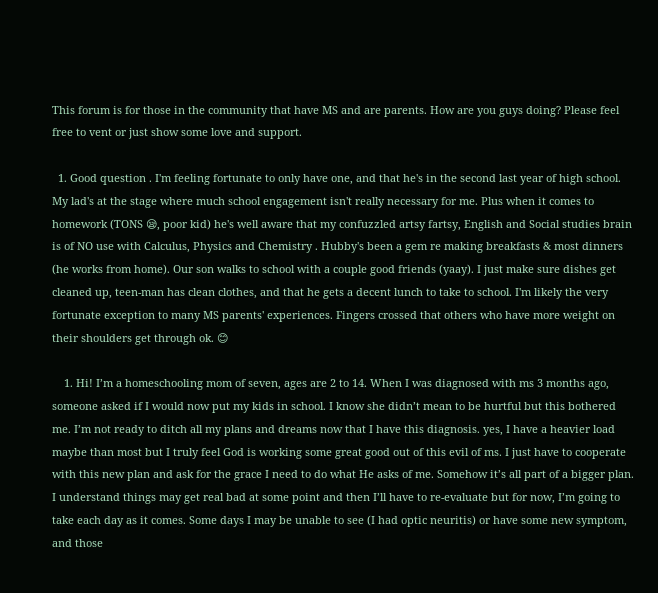This forum is for those in the community that have MS and are parents. How are you guys doing? Please feel free to vent or just show some love and support.

  1. Good question . I'm feeling fortunate to only have one, and that he's in the second last year of high school. My lad's at the stage where much school engagement isn't really necessary for me. Plus when it comes to homework (TONS 😪, poor kid) he's well aware that my confuzzled artsy fartsy, English and Social studies brain is of NO use with Calculus, Physics and Chemistry . Hubby's been a gem re making breakfasts & most dinners (he works from home). Our son walks to school with a couple good friends (yaay). I just make sure dishes get cleaned up, teen-man has clean clothes, and that he gets a decent lunch to take to school. I'm likely the very fortunate exception to many MS parents' experiences. Fingers crossed that others who have more weight on their shoulders get through ok. 😊

    1. Hi! I’m a homeschooling mom of seven, ages are 2 to 14. When I was diagnosed with ms 3 months ago, someone asked if I would now put my kids in school. I know she didn’t mean to be hurtful but this bothered me. I’m not ready to ditch all my plans and dreams now that I have this diagnosis. yes, I have a heavier load maybe than most but I truly feel God is working some great good out of this evil of ms. I just have to cooperate with this new plan and ask for the grace I need to do what He asks of me. Somehow it’s all part of a bigger plan. I understand things may get real bad at some point and then I’ll have to re-evaluate but for now, I’m going to take each day as it comes. Some days I may be unable to see (I had optic neuritis) or have some new symptom, and those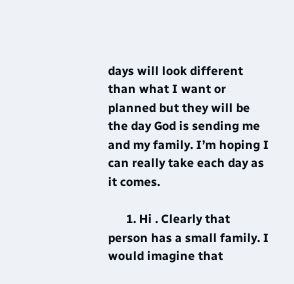days will look different than what I want or planned but they will be the day God is sending me and my family. I’m hoping I can really take each day as it comes.

      1. Hi . Clearly that person has a small family. I would imagine that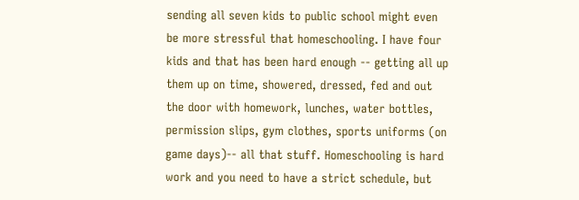sending all seven kids to public school might even be more stressful that homeschooling. I have four kids and that has been hard enough -- getting all up them up on time, showered, dressed, fed and out the door with homework, lunches, water bottles, permission slips, gym clothes, sports uniforms (on game days)-- all that stuff. Homeschooling is hard work and you need to have a strict schedule, but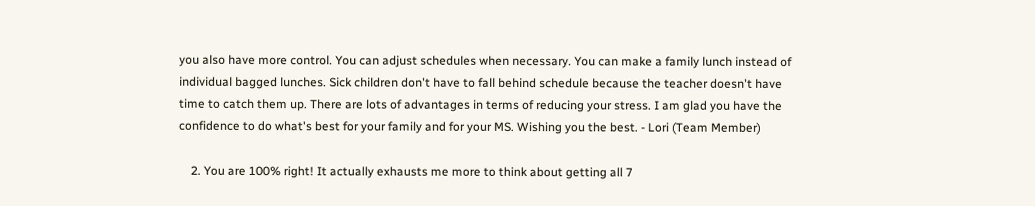you also have more control. You can adjust schedules when necessary. You can make a family lunch instead of individual bagged lunches. Sick children don't have to fall behind schedule because the teacher doesn't have time to catch them up. There are lots of advantages in terms of reducing your stress. I am glad you have the confidence to do what's best for your family and for your MS. Wishing you the best. - Lori (Team Member)

    2. You are 100% right! It actually exhausts me more to think about getting all 7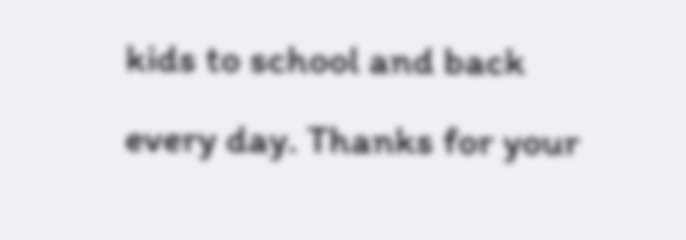kids to school and back every day. Thanks for your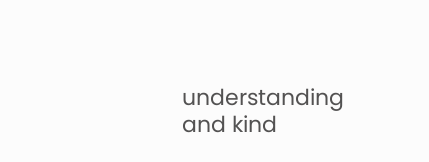understanding and kind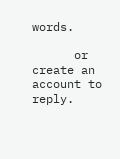words.

      or create an account to reply.